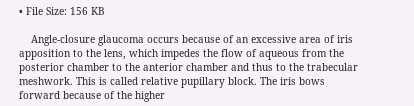• File Size: 156 KB

    Angle-closure glaucoma occurs because of an excessive area of iris apposition to the lens, which impedes the flow of aqueous from the posterior chamber to the anterior chamber and thus to the trabecular meshwork. This is called relative pupillary block. The iris bows forward because of the higher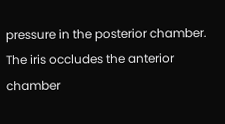pressure in the posterior chamber. The iris occludes the anterior chamber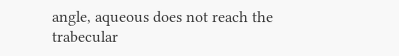angle, aqueous does not reach the trabecular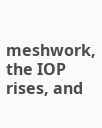meshwork, the IOP rises, and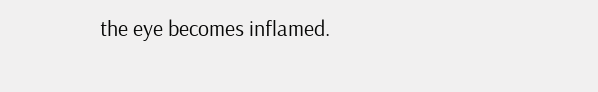the eye becomes inflamed.